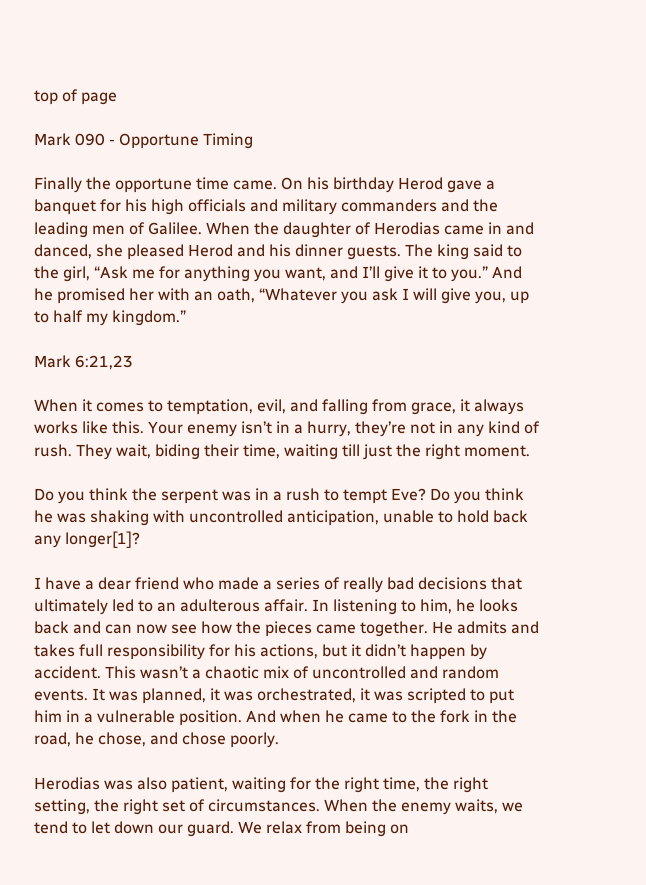top of page

Mark 090 - Opportune Timing

Finally the opportune time came. On his birthday Herod gave a banquet for his high officials and military commanders and the leading men of Galilee. When the daughter of Herodias came in and danced, she pleased Herod and his dinner guests. The king said to the girl, “Ask me for anything you want, and I’ll give it to you.” And he promised her with an oath, “Whatever you ask I will give you, up to half my kingdom.”

Mark 6:21,23

When it comes to temptation, evil, and falling from grace, it always works like this. Your enemy isn’t in a hurry, they’re not in any kind of rush. They wait, biding their time, waiting till just the right moment.

Do you think the serpent was in a rush to tempt Eve? Do you think he was shaking with uncontrolled anticipation, unable to hold back any longer[1]?

I have a dear friend who made a series of really bad decisions that ultimately led to an adulterous affair. In listening to him, he looks back and can now see how the pieces came together. He admits and takes full responsibility for his actions, but it didn’t happen by accident. This wasn’t a chaotic mix of uncontrolled and random events. It was planned, it was orchestrated, it was scripted to put him in a vulnerable position. And when he came to the fork in the road, he chose, and chose poorly.

Herodias was also patient, waiting for the right time, the right setting, the right set of circumstances. When the enemy waits, we tend to let down our guard. We relax from being on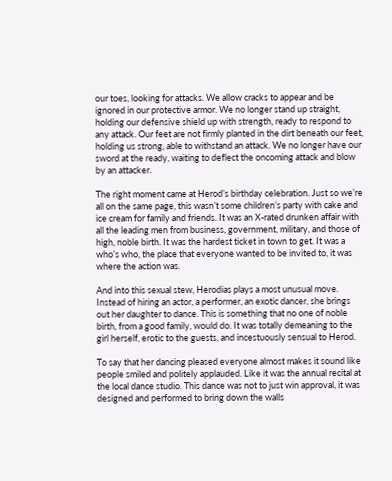our toes, looking for attacks. We allow cracks to appear and be ignored in our protective armor. We no longer stand up straight, holding our defensive shield up with strength, ready to respond to any attack. Our feet are not firmly planted in the dirt beneath our feet, holding us strong, able to withstand an attack. We no longer have our sword at the ready, waiting to deflect the oncoming attack and blow by an attacker.

The right moment came at Herod’s birthday celebration. Just so we’re all on the same page, this wasn’t some children’s party with cake and ice cream for family and friends. It was an X-rated drunken affair with all the leading men from business, government, military, and those of high, noble birth. It was the hardest ticket in town to get. It was a who’s who, the place that everyone wanted to be invited to, it was where the action was.

And into this sexual stew, Herodias plays a most unusual move. Instead of hiring an actor, a performer, an exotic dancer, she brings out her daughter to dance. This is something that no one of noble birth, from a good family, would do. It was totally demeaning to the girl herself, erotic to the guests, and incestuously sensual to Herod.

To say that her dancing pleased everyone almost makes it sound like people smiled and politely applauded. Like it was the annual recital at the local dance studio. This dance was not to just win approval, it was designed and performed to bring down the walls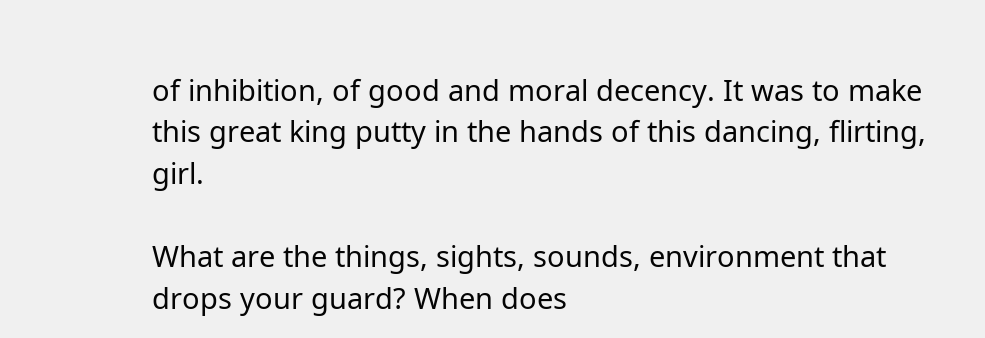of inhibition, of good and moral decency. It was to make this great king putty in the hands of this dancing, flirting, girl.

What are the things, sights, sounds, environment that drops your guard? When does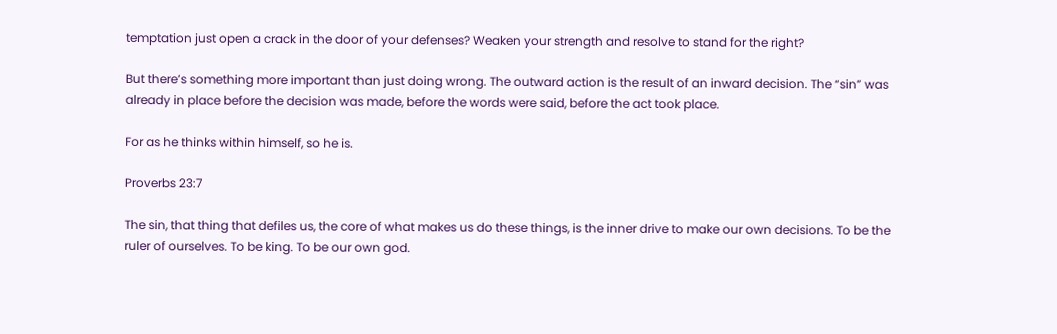temptation just open a crack in the door of your defenses? Weaken your strength and resolve to stand for the right?

But there’s something more important than just doing wrong. The outward action is the result of an inward decision. The “sin” was already in place before the decision was made, before the words were said, before the act took place.

For as he thinks within himself, so he is.

Proverbs 23:7

The sin, that thing that defiles us, the core of what makes us do these things, is the inner drive to make our own decisions. To be the ruler of ourselves. To be king. To be our own god.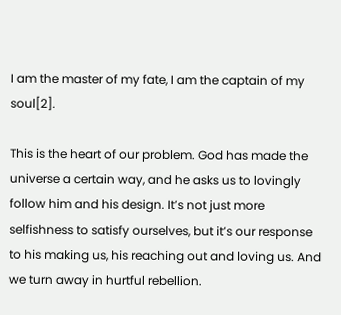I am the master of my fate, I am the captain of my soul[2].

This is the heart of our problem. God has made the universe a certain way, and he asks us to lovingly follow him and his design. It’s not just more selfishness to satisfy ourselves, but it’s our response to his making us, his reaching out and loving us. And we turn away in hurtful rebellion.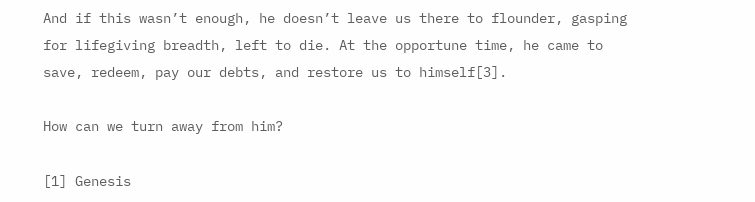And if this wasn’t enough, he doesn’t leave us there to flounder, gasping for lifegiving breadth, left to die. At the opportune time, he came to save, redeem, pay our debts, and restore us to himself[3].

How can we turn away from him?

[1] Genesis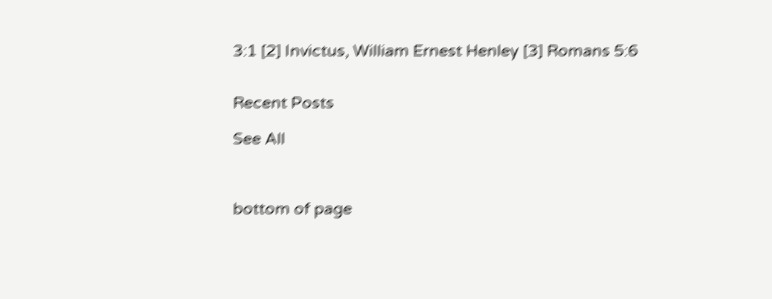3:1 [2] Invictus, William Ernest Henley [3] Romans 5:6


Recent Posts

See All



bottom of page